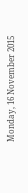Monday, 16 November 2015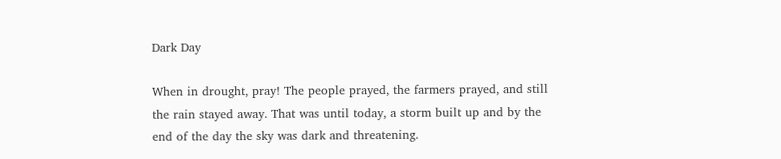Dark Day

When in drought, pray! The people prayed, the farmers prayed, and still the rain stayed away. That was until today, a storm built up and by the end of the day the sky was dark and threatening.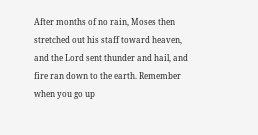After months of no rain, Moses then stretched out his staff toward heaven, and the Lord sent thunder and hail, and fire ran down to the earth. Remember when you go up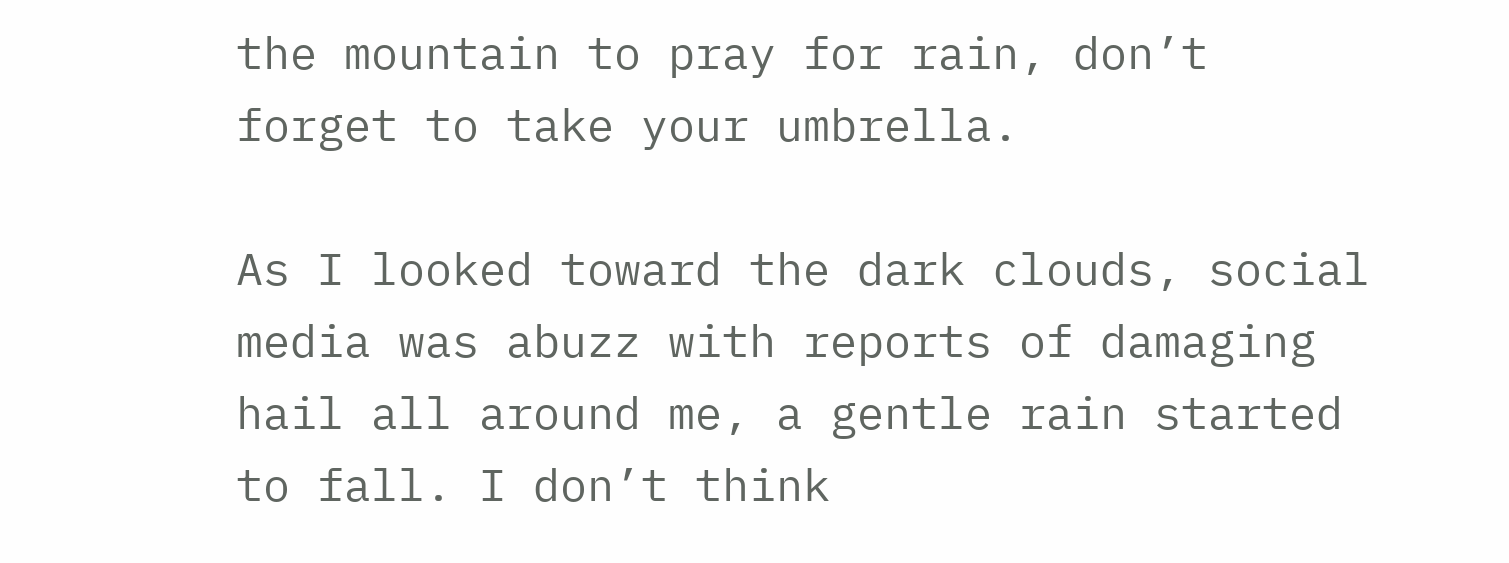the mountain to pray for rain, don’t forget to take your umbrella.

As I looked toward the dark clouds, social media was abuzz with reports of damaging hail all around me, a gentle rain started to fall. I don’t think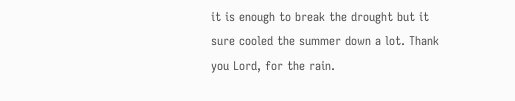it is enough to break the drought but it sure cooled the summer down a lot. Thank you Lord, for the rain.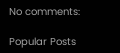No comments:

Popular Posts